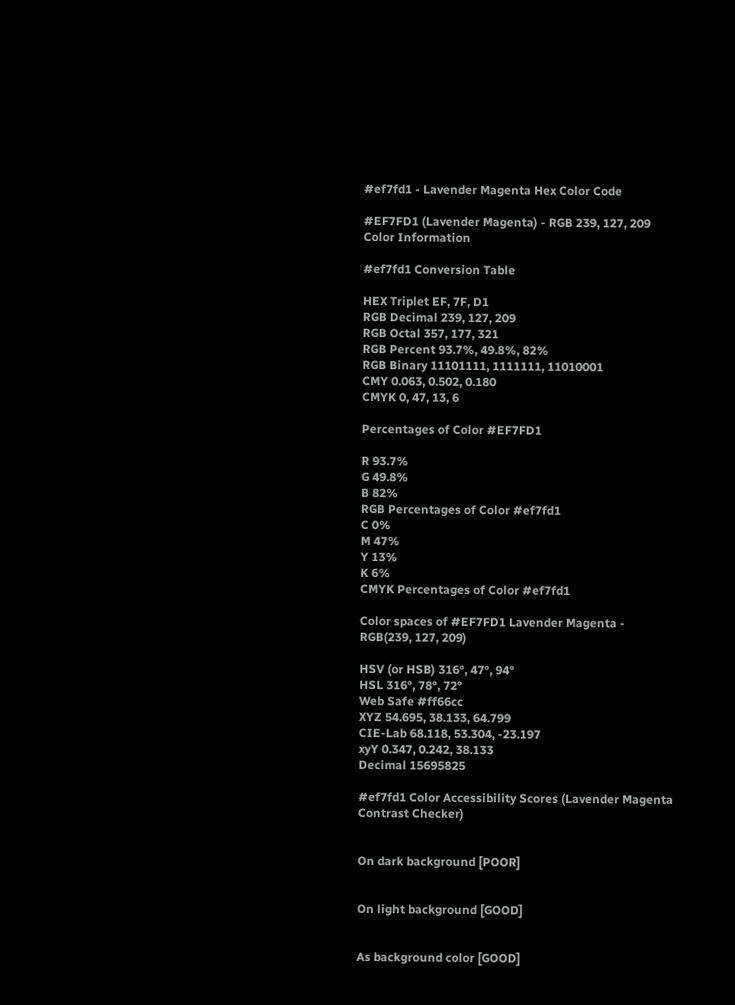#ef7fd1 - Lavender Magenta Hex Color Code

#EF7FD1 (Lavender Magenta) - RGB 239, 127, 209 Color Information

#ef7fd1 Conversion Table

HEX Triplet EF, 7F, D1
RGB Decimal 239, 127, 209
RGB Octal 357, 177, 321
RGB Percent 93.7%, 49.8%, 82%
RGB Binary 11101111, 1111111, 11010001
CMY 0.063, 0.502, 0.180
CMYK 0, 47, 13, 6

Percentages of Color #EF7FD1

R 93.7%
G 49.8%
B 82%
RGB Percentages of Color #ef7fd1
C 0%
M 47%
Y 13%
K 6%
CMYK Percentages of Color #ef7fd1

Color spaces of #EF7FD1 Lavender Magenta - RGB(239, 127, 209)

HSV (or HSB) 316°, 47°, 94°
HSL 316°, 78°, 72°
Web Safe #ff66cc
XYZ 54.695, 38.133, 64.799
CIE-Lab 68.118, 53.304, -23.197
xyY 0.347, 0.242, 38.133
Decimal 15695825

#ef7fd1 Color Accessibility Scores (Lavender Magenta Contrast Checker)


On dark background [POOR]


On light background [GOOD]


As background color [GOOD]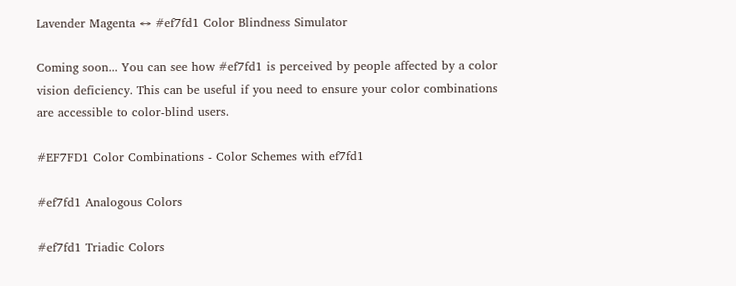Lavender Magenta ↔ #ef7fd1 Color Blindness Simulator

Coming soon... You can see how #ef7fd1 is perceived by people affected by a color vision deficiency. This can be useful if you need to ensure your color combinations are accessible to color-blind users.

#EF7FD1 Color Combinations - Color Schemes with ef7fd1

#ef7fd1 Analogous Colors

#ef7fd1 Triadic Colors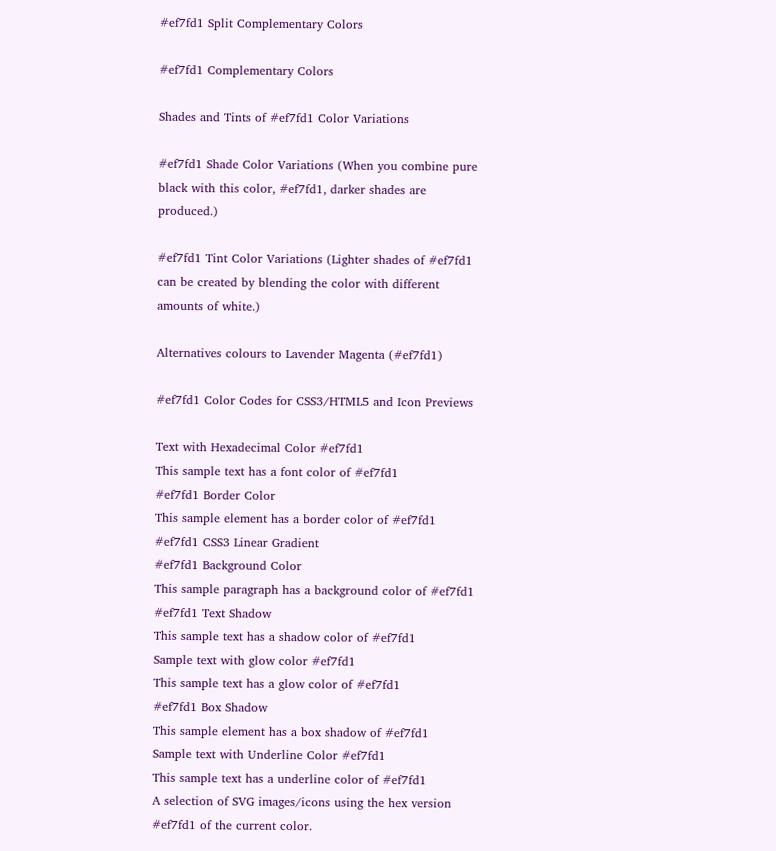#ef7fd1 Split Complementary Colors

#ef7fd1 Complementary Colors

Shades and Tints of #ef7fd1 Color Variations

#ef7fd1 Shade Color Variations (When you combine pure black with this color, #ef7fd1, darker shades are produced.)

#ef7fd1 Tint Color Variations (Lighter shades of #ef7fd1 can be created by blending the color with different amounts of white.)

Alternatives colours to Lavender Magenta (#ef7fd1)

#ef7fd1 Color Codes for CSS3/HTML5 and Icon Previews

Text with Hexadecimal Color #ef7fd1
This sample text has a font color of #ef7fd1
#ef7fd1 Border Color
This sample element has a border color of #ef7fd1
#ef7fd1 CSS3 Linear Gradient
#ef7fd1 Background Color
This sample paragraph has a background color of #ef7fd1
#ef7fd1 Text Shadow
This sample text has a shadow color of #ef7fd1
Sample text with glow color #ef7fd1
This sample text has a glow color of #ef7fd1
#ef7fd1 Box Shadow
This sample element has a box shadow of #ef7fd1
Sample text with Underline Color #ef7fd1
This sample text has a underline color of #ef7fd1
A selection of SVG images/icons using the hex version #ef7fd1 of the current color.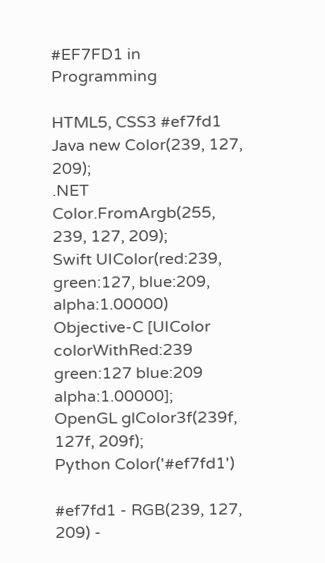#EF7FD1 in Programming

HTML5, CSS3 #ef7fd1
Java new Color(239, 127, 209);
.NET Color.FromArgb(255, 239, 127, 209);
Swift UIColor(red:239, green:127, blue:209, alpha:1.00000)
Objective-C [UIColor colorWithRed:239 green:127 blue:209 alpha:1.00000];
OpenGL glColor3f(239f, 127f, 209f);
Python Color('#ef7fd1')

#ef7fd1 - RGB(239, 127, 209) -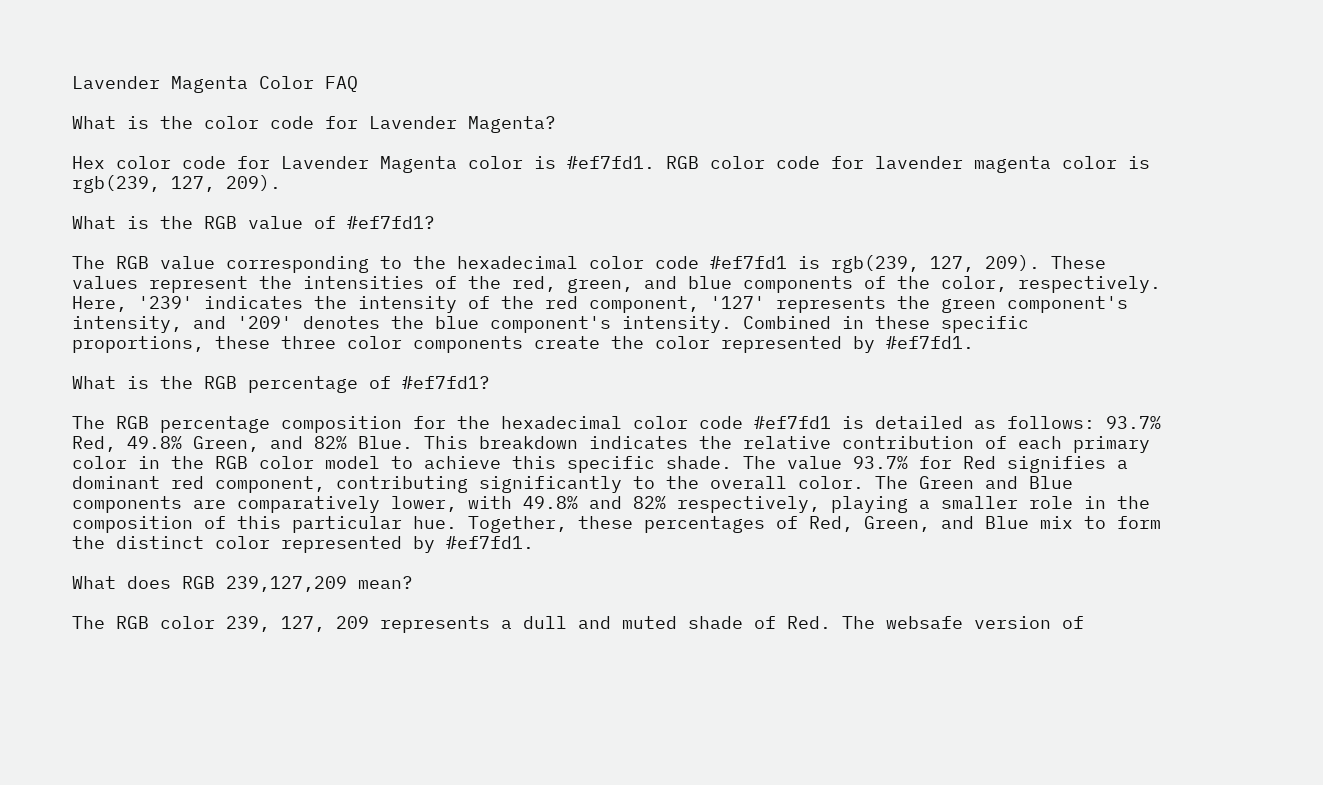Lavender Magenta Color FAQ

What is the color code for Lavender Magenta?

Hex color code for Lavender Magenta color is #ef7fd1. RGB color code for lavender magenta color is rgb(239, 127, 209).

What is the RGB value of #ef7fd1?

The RGB value corresponding to the hexadecimal color code #ef7fd1 is rgb(239, 127, 209). These values represent the intensities of the red, green, and blue components of the color, respectively. Here, '239' indicates the intensity of the red component, '127' represents the green component's intensity, and '209' denotes the blue component's intensity. Combined in these specific proportions, these three color components create the color represented by #ef7fd1.

What is the RGB percentage of #ef7fd1?

The RGB percentage composition for the hexadecimal color code #ef7fd1 is detailed as follows: 93.7% Red, 49.8% Green, and 82% Blue. This breakdown indicates the relative contribution of each primary color in the RGB color model to achieve this specific shade. The value 93.7% for Red signifies a dominant red component, contributing significantly to the overall color. The Green and Blue components are comparatively lower, with 49.8% and 82% respectively, playing a smaller role in the composition of this particular hue. Together, these percentages of Red, Green, and Blue mix to form the distinct color represented by #ef7fd1.

What does RGB 239,127,209 mean?

The RGB color 239, 127, 209 represents a dull and muted shade of Red. The websafe version of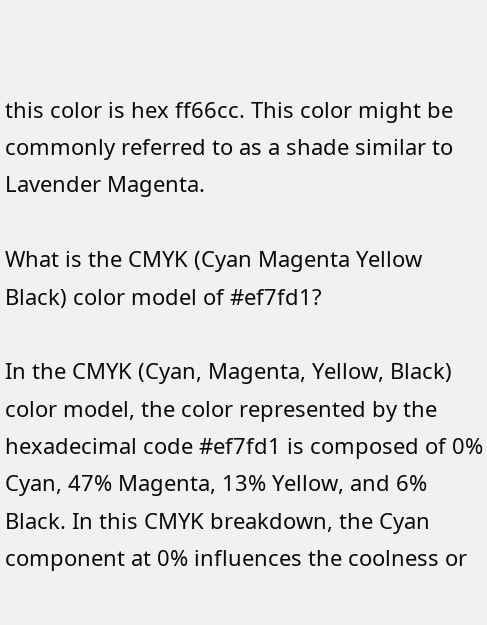this color is hex ff66cc. This color might be commonly referred to as a shade similar to Lavender Magenta.

What is the CMYK (Cyan Magenta Yellow Black) color model of #ef7fd1?

In the CMYK (Cyan, Magenta, Yellow, Black) color model, the color represented by the hexadecimal code #ef7fd1 is composed of 0% Cyan, 47% Magenta, 13% Yellow, and 6% Black. In this CMYK breakdown, the Cyan component at 0% influences the coolness or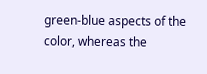green-blue aspects of the color, whereas the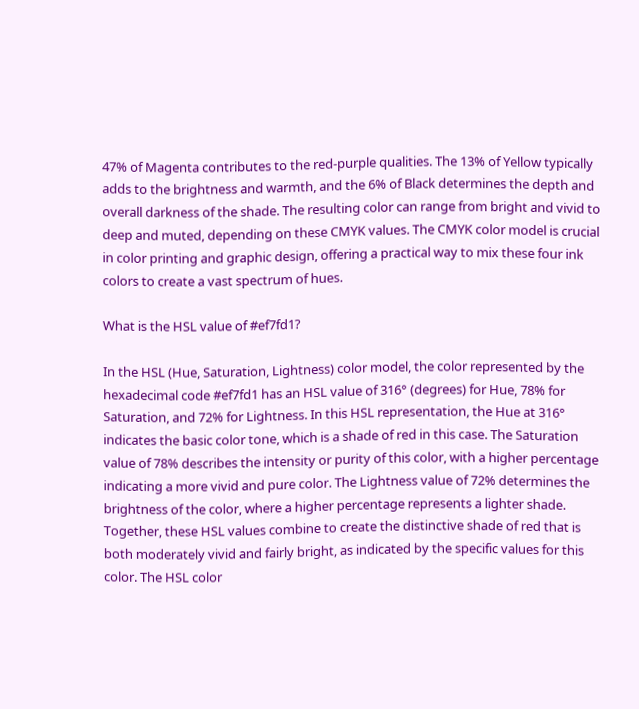47% of Magenta contributes to the red-purple qualities. The 13% of Yellow typically adds to the brightness and warmth, and the 6% of Black determines the depth and overall darkness of the shade. The resulting color can range from bright and vivid to deep and muted, depending on these CMYK values. The CMYK color model is crucial in color printing and graphic design, offering a practical way to mix these four ink colors to create a vast spectrum of hues.

What is the HSL value of #ef7fd1?

In the HSL (Hue, Saturation, Lightness) color model, the color represented by the hexadecimal code #ef7fd1 has an HSL value of 316° (degrees) for Hue, 78% for Saturation, and 72% for Lightness. In this HSL representation, the Hue at 316° indicates the basic color tone, which is a shade of red in this case. The Saturation value of 78% describes the intensity or purity of this color, with a higher percentage indicating a more vivid and pure color. The Lightness value of 72% determines the brightness of the color, where a higher percentage represents a lighter shade. Together, these HSL values combine to create the distinctive shade of red that is both moderately vivid and fairly bright, as indicated by the specific values for this color. The HSL color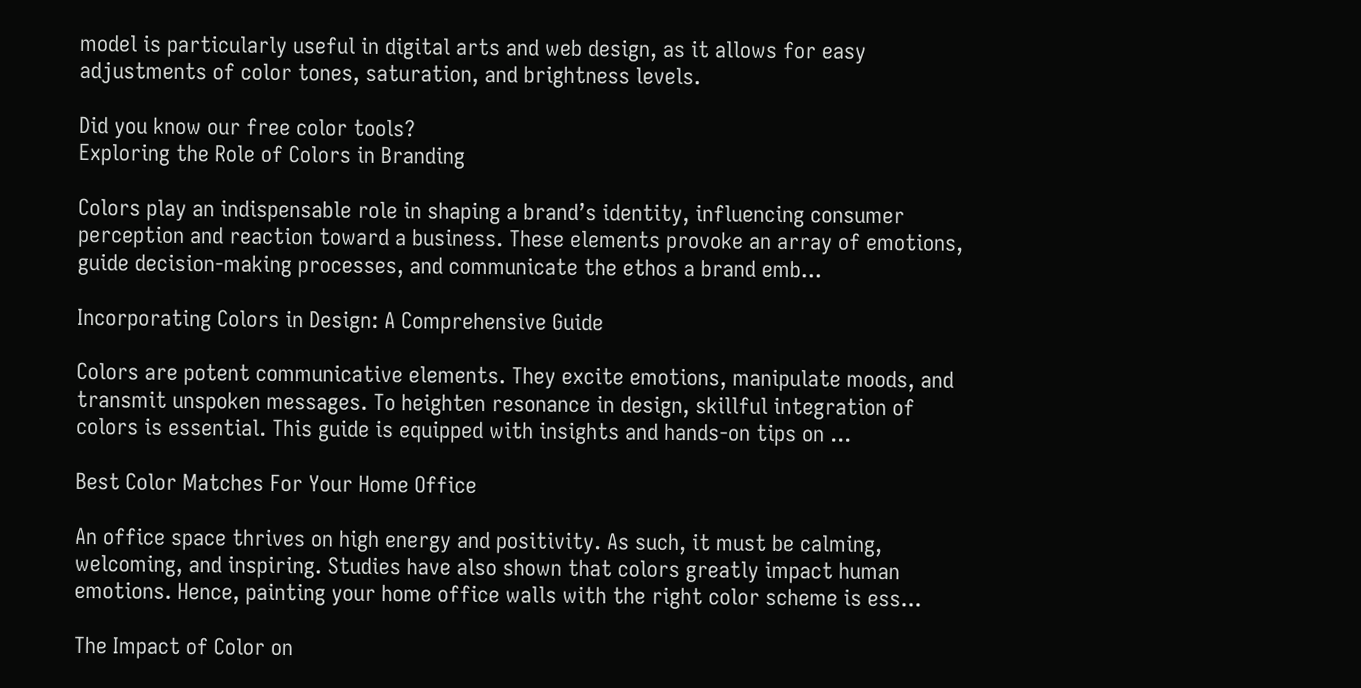model is particularly useful in digital arts and web design, as it allows for easy adjustments of color tones, saturation, and brightness levels.

Did you know our free color tools?
Exploring the Role of Colors in Branding

Colors play an indispensable role in shaping a brand’s identity, influencing consumer perception and reaction toward a business. These elements provoke an array of emotions, guide decision-making processes, and communicate the ethos a brand emb...

Incorporating Colors in Design: A Comprehensive Guide

Colors are potent communicative elements. They excite emotions, manipulate moods, and transmit unspoken messages. To heighten resonance in design, skillful integration of colors is essential. This guide is equipped with insights and hands-on tips on ...

Best Color Matches For Your Home Office

An office space thrives on high energy and positivity. As such, it must be calming, welcoming, and inspiring. Studies have also shown that colors greatly impact human emotions. Hence, painting your home office walls with the right color scheme is ess...

The Impact of Color on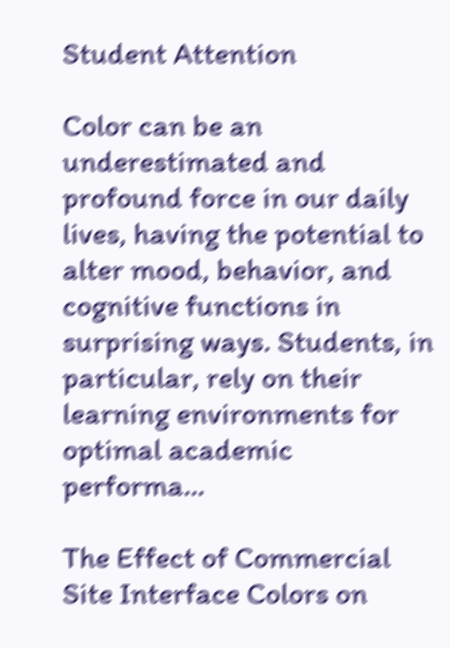Student Attention

Color can be an underestimated and profound force in our daily lives, having the potential to alter mood, behavior, and cognitive functions in surprising ways. Students, in particular, rely on their learning environments for optimal academic performa...

The Effect of Commercial Site Interface Colors on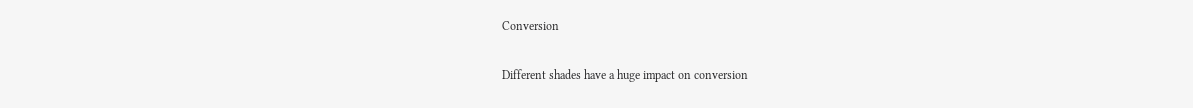Conversion

Different shades have a huge impact on conversion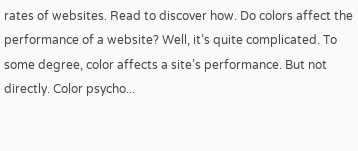rates of websites. Read to discover how. Do colors affect the performance of a website? Well, it’s quite complicated. To some degree, color affects a site’s performance. But not directly. Color psycho...